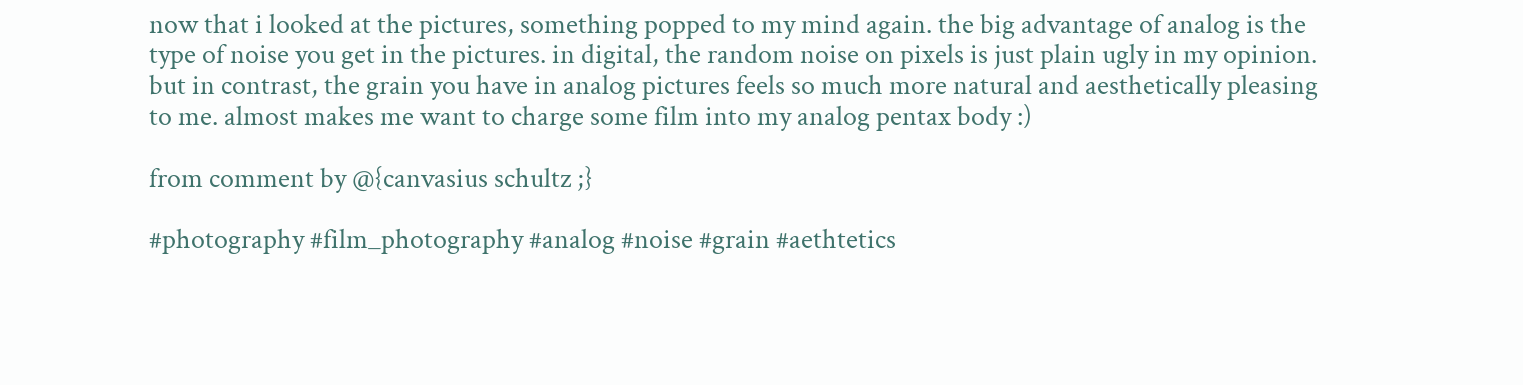now that i looked at the pictures, something popped to my mind again. the big advantage of analog is the type of noise you get in the pictures. in digital, the random noise on pixels is just plain ugly in my opinion. but in contrast, the grain you have in analog pictures feels so much more natural and aesthetically pleasing to me. almost makes me want to charge some film into my analog pentax body :)

from comment by @{canvasius schultz ;}

#photography #film_photography #analog #noise #grain #aethtetics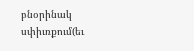բնօրինակ սփիւռքում(եւ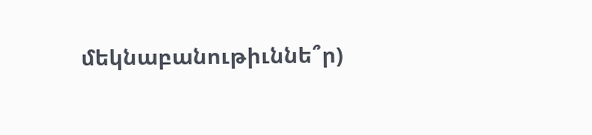մեկնաբանութիւննե՞ր)